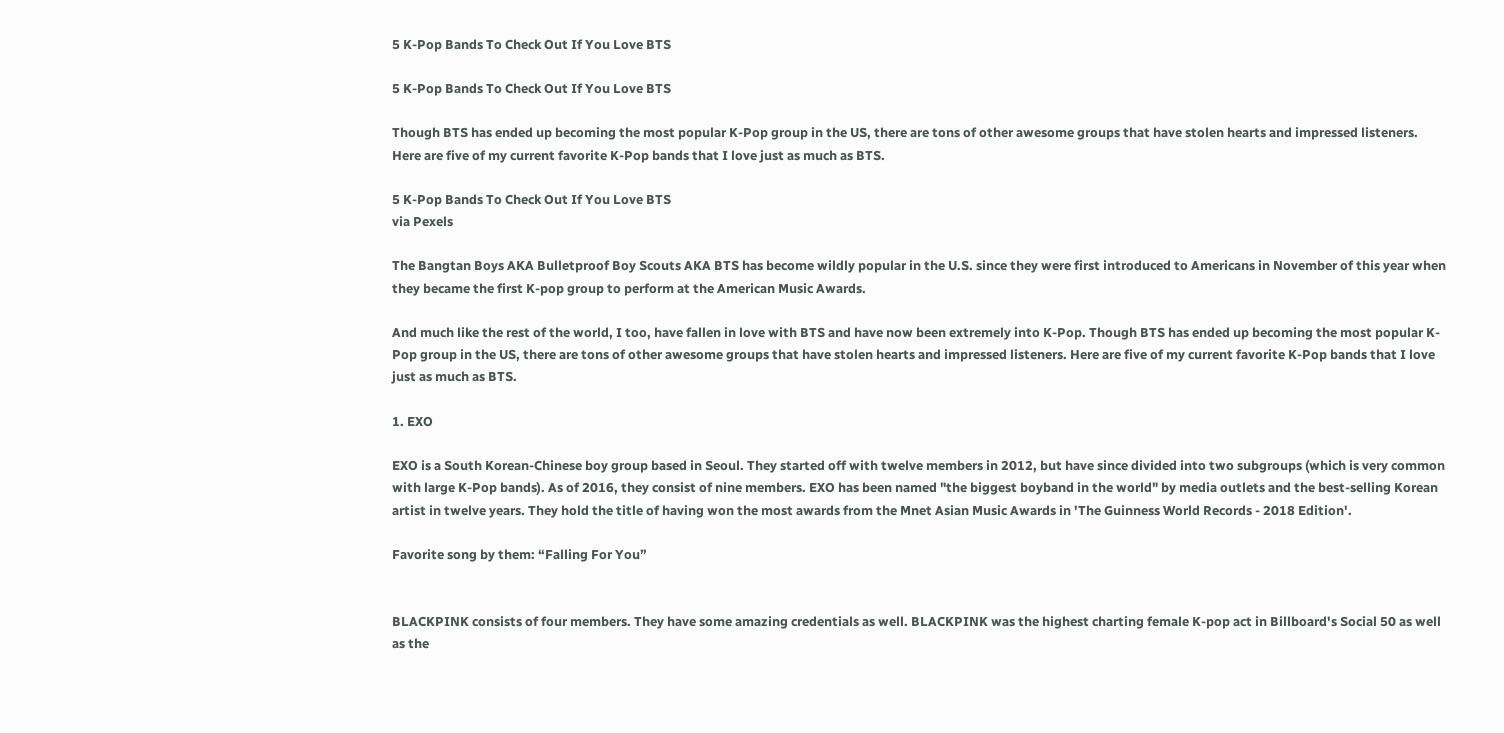5 K-Pop Bands To Check Out If You Love BTS

5 K-Pop Bands To Check Out If You Love BTS

Though BTS has ended up becoming the most popular K-Pop group in the US, there are tons of other awesome groups that have stolen hearts and impressed listeners. Here are five of my current favorite K-Pop bands that I love just as much as BTS.

5 K-Pop Bands To Check Out If You Love BTS
via Pexels

The Bangtan Boys AKA Bulletproof Boy Scouts AKA BTS has become wildly popular in the U.S. since they were first introduced to Americans in November of this year when they became the first K-pop group to perform at the American Music Awards.

And much like the rest of the world, I too, have fallen in love with BTS and have now been extremely into K-Pop. Though BTS has ended up becoming the most popular K-Pop group in the US, there are tons of other awesome groups that have stolen hearts and impressed listeners. Here are five of my current favorite K-Pop bands that I love just as much as BTS.

1. EXO

EXO is a South Korean-Chinese boy group based in Seoul. They started off with twelve members in 2012, but have since divided into two subgroups (which is very common with large K-Pop bands). As of 2016, they consist of nine members. EXO has been named "the biggest boyband in the world" by media outlets and the best-selling Korean artist in twelve years. They hold the title of having won the most awards from the Mnet Asian Music Awards in 'The Guinness World Records - 2018 Edition'.

Favorite song by them: “Falling For You”


BLACKPINK consists of four members. They have some amazing credentials as well. BLACKPINK was the highest charting female K-pop act in Billboard's Social 50 as well as the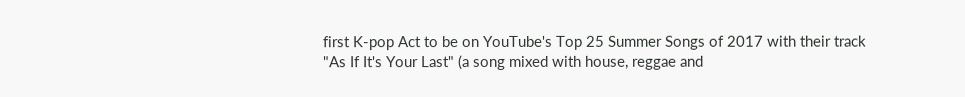first K-pop Act to be on YouTube's Top 25 Summer Songs of 2017 with their track "As If It's Your Last" (a song mixed with house, reggae and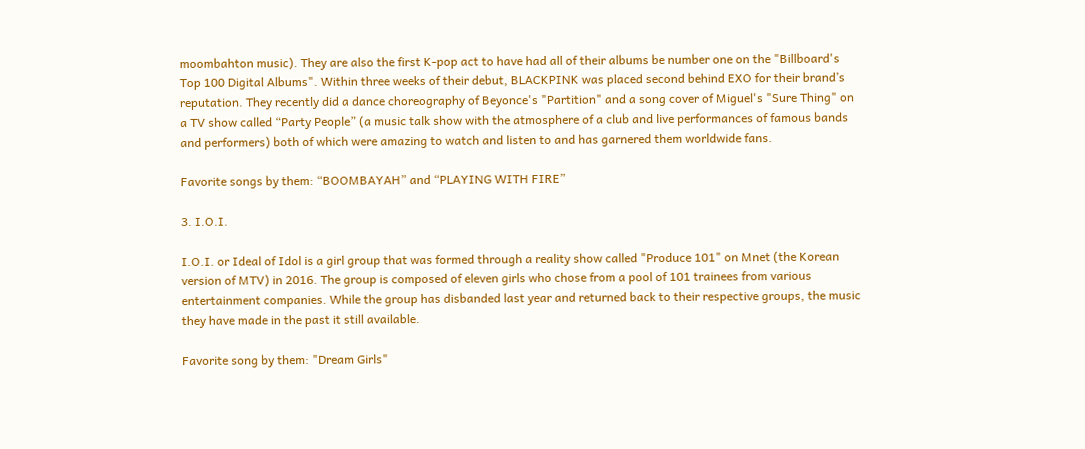moombahton music). They are also the first K-pop act to have had all of their albums be number one on the "Billboard's Top 100 Digital Albums". Within three weeks of their debut, BLACKPINK was placed second behind EXO for their brand’s reputation. They recently did a dance choreography of Beyonce's "Partition" and a song cover of Miguel's "Sure Thing" on a TV show called “Party People” (a music talk show with the atmosphere of a club and live performances of famous bands and performers) both of which were amazing to watch and listen to and has garnered them worldwide fans.

Favorite songs by them: “BOOMBAYAH” and “PLAYING WITH FIRE”

3. I.O.I.

I.O.I. or Ideal of Idol is a girl group that was formed through a reality show called "Produce 101" on Mnet (the Korean version of MTV) in 2016. The group is composed of eleven girls who chose from a pool of 101 trainees from various entertainment companies. While the group has disbanded last year and returned back to their respective groups, the music they have made in the past it still available.

Favorite song by them: "Dream Girls"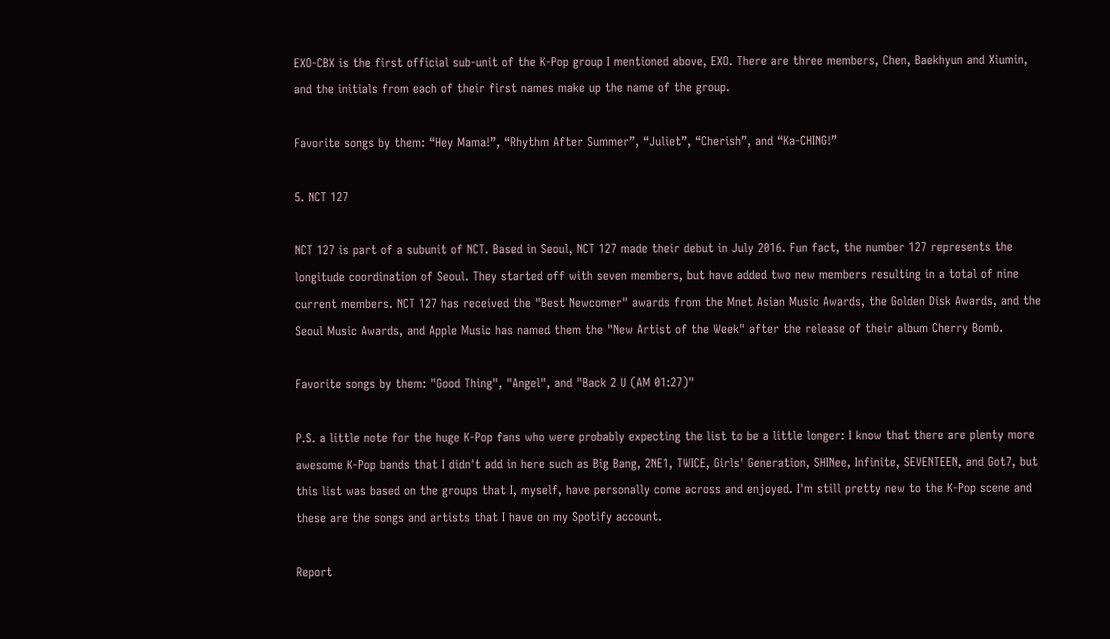EXO-CBX is the first official sub-unit of the K-Pop group I mentioned above, EXO. There are three members, Chen, Baekhyun and Xiumin, and the initials from each of their first names make up the name of the group.

Favorite songs by them: “Hey Mama!”, “Rhythm After Summer”, “Juliet”, “Cherish”, and “Ka-CHING!”

5. NCT 127

NCT 127 is part of a subunit of NCT. Based in Seoul, NCT 127 made their debut in July 2016. Fun fact, the number 127 represents the longitude coordination of Seoul. They started off with seven members, but have added two new members resulting in a total of nine current members. NCT 127 has received the "Best Newcomer" awards from the Mnet Asian Music Awards, the Golden Disk Awards, and the Seoul Music Awards, and Apple Music has named them the "New Artist of the Week" after the release of their album Cherry Bomb.

Favorite songs by them: "Good Thing", "Angel", and "Back 2 U (AM 01:27)"

P.S. a little note for the huge K-Pop fans who were probably expecting the list to be a little longer: I know that there are plenty more awesome K-Pop bands that I didn't add in here such as Big Bang, 2NE1, TWICE, Girls' Generation, SHINee, Infinite, SEVENTEEN, and Got7, but this list was based on the groups that I, myself, have personally come across and enjoyed. I'm still pretty new to the K-Pop scene and these are the songs and artists that I have on my Spotify account.

Report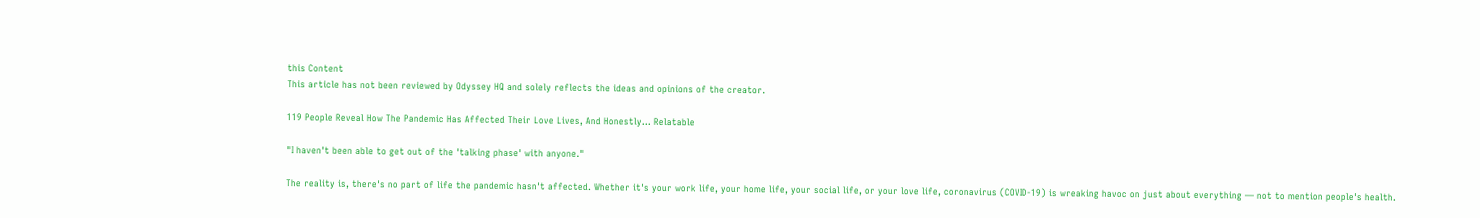this Content
This article has not been reviewed by Odyssey HQ and solely reflects the ideas and opinions of the creator.

119 People Reveal How The Pandemic Has Affected Their Love Lives, And Honestly... Relatable

"I haven't been able to get out of the 'talking phase' with anyone."

The reality is, there's no part of life the pandemic hasn't affected. Whether it's your work life, your home life, your social life, or your love life, coronavirus (COVID-19) is wreaking havoc on just about everything — not to mention people's health.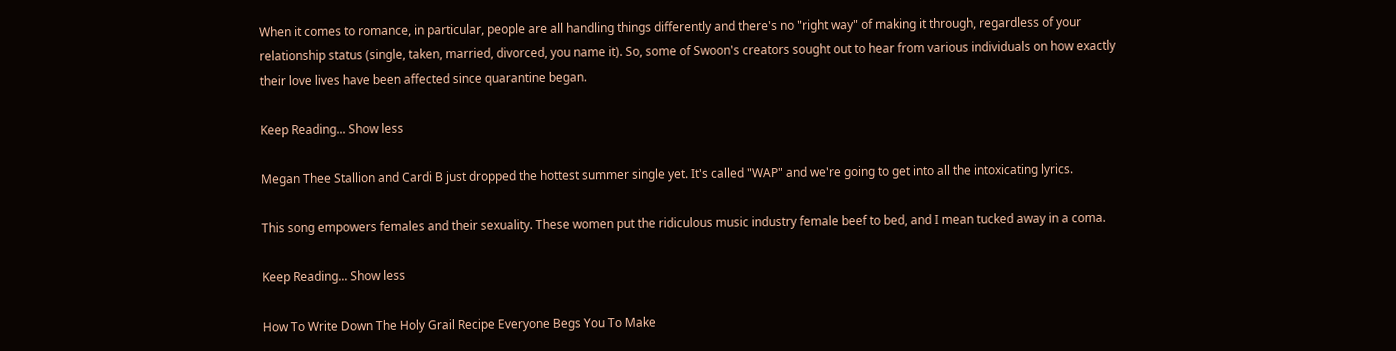When it comes to romance, in particular, people are all handling things differently and there's no "right way" of making it through, regardless of your relationship status (single, taken, married, divorced, you name it). So, some of Swoon's creators sought out to hear from various individuals on how exactly their love lives have been affected since quarantine began.

Keep Reading... Show less

Megan Thee Stallion and Cardi B just dropped the hottest summer single yet. It's called "WAP" and we're going to get into all the intoxicating lyrics.

This song empowers females and their sexuality. These women put the ridiculous music industry female beef to bed, and I mean tucked away in a coma.

Keep Reading... Show less

How To Write Down The Holy Grail Recipe Everyone Begs You To Make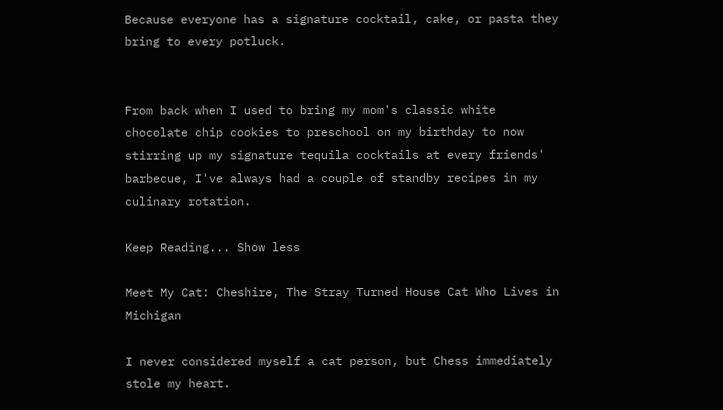Because everyone has a signature cocktail, cake, or pasta they bring to every potluck.


From back when I used to bring my mom's classic white chocolate chip cookies to preschool on my birthday to now stirring up my signature tequila cocktails at every friends' barbecue, I've always had a couple of standby recipes in my culinary rotation.

Keep Reading... Show less

Meet My Cat: Cheshire, The Stray Turned House Cat Who Lives in Michigan

I never considered myself a cat person, but Chess immediately stole my heart.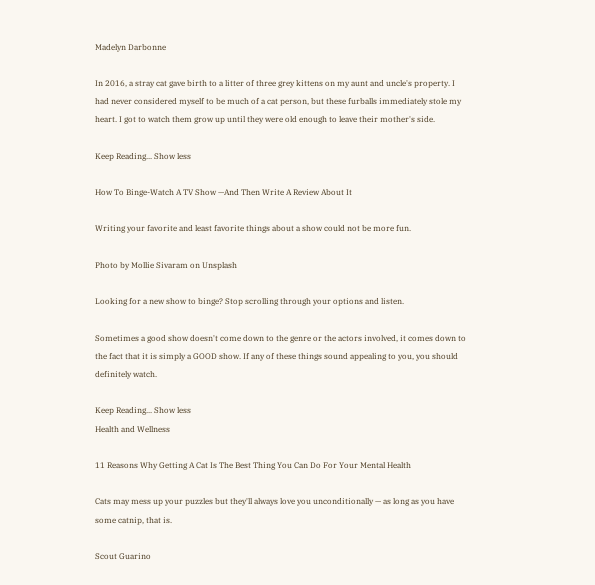Madelyn Darbonne

In 2016, a stray cat gave birth to a litter of three grey kittens on my aunt and uncle's property. I had never considered myself to be much of a cat person, but these furballs immediately stole my heart. I got to watch them grow up until they were old enough to leave their mother's side.

Keep Reading... Show less

How To Binge-Watch A TV Show —And Then Write A Review About It

Writing your favorite and least favorite things about a show could not be more fun.

Photo by Mollie Sivaram on Unsplash

Looking for a new show to binge? Stop scrolling through your options and listen.

Sometimes a good show doesn't come down to the genre or the actors involved, it comes down to the fact that it is simply a GOOD show. If any of these things sound appealing to you, you should definitely watch.

Keep Reading... Show less
Health and Wellness

11 Reasons Why Getting A Cat Is The Best Thing You Can Do For Your Mental Health

Cats may mess up your puzzles but they'll always love you unconditionally — as long as you have some catnip, that is.

Scout Guarino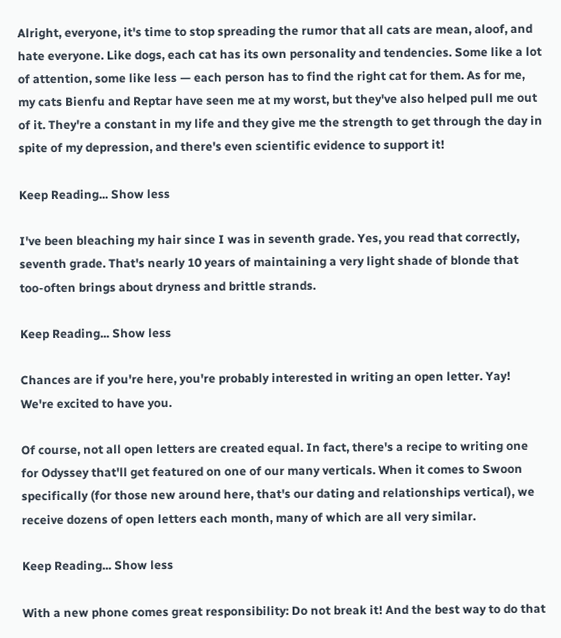Alright, everyone, it's time to stop spreading the rumor that all cats are mean, aloof, and hate everyone. Like dogs, each cat has its own personality and tendencies. Some like a lot of attention, some like less — each person has to find the right cat for them. As for me, my cats Bienfu and Reptar have seen me at my worst, but they've also helped pull me out of it. They're a constant in my life and they give me the strength to get through the day in spite of my depression, and there's even scientific evidence to support it!

Keep Reading... Show less

I've been bleaching my hair since I was in seventh grade. Yes, you read that correctly, seventh grade. That's nearly 10 years of maintaining a very light shade of blonde that too-often brings about dryness and brittle strands.

Keep Reading... Show less

Chances are if you're here, you're probably interested in writing an open letter. Yay! We're excited to have you.

Of course, not all open letters are created equal. In fact, there's a recipe to writing one for Odyssey that'll get featured on one of our many verticals. When it comes to Swoon specifically (for those new around here, that's our dating and relationships vertical), we receive dozens of open letters each month, many of which are all very similar.

Keep Reading... Show less

With a new phone comes great responsibility: Do not break it! And the best way to do that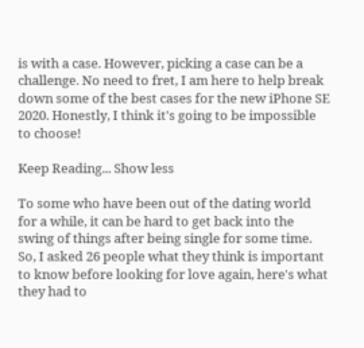is with a case. However, picking a case can be a challenge. No need to fret, I am here to help break down some of the best cases for the new iPhone SE 2020. Honestly, I think it's going to be impossible to choose!

Keep Reading... Show less

To some who have been out of the dating world for a while, it can be hard to get back into the swing of things after being single for some time. So, I asked 26 people what they think is important to know before looking for love again, here's what they had to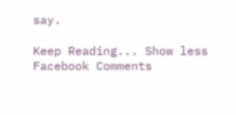say.

Keep Reading... Show less
Facebook Comments